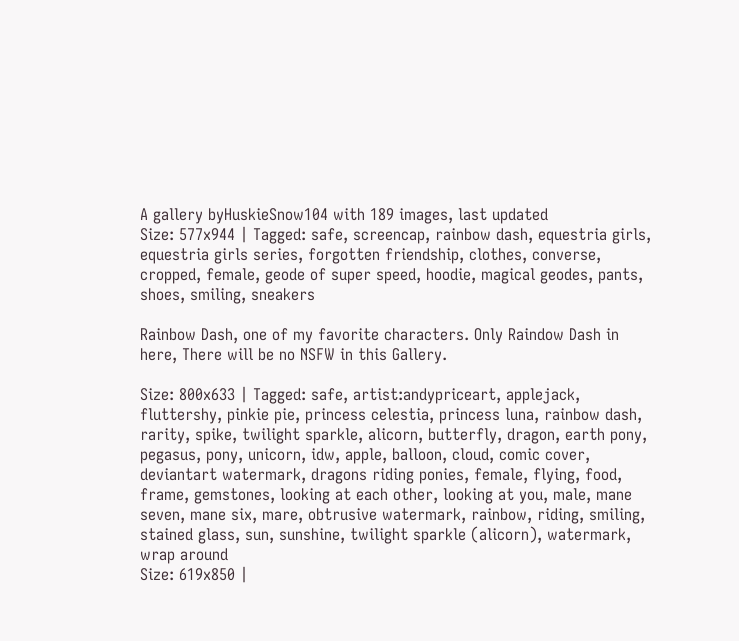A gallery byHuskieSnow104 with 189 images, last updated
Size: 577x944 | Tagged: safe, screencap, rainbow dash, equestria girls, equestria girls series, forgotten friendship, clothes, converse, cropped, female, geode of super speed, hoodie, magical geodes, pants, shoes, smiling, sneakers

Rainbow Dash, one of my favorite characters. Only Raindow Dash in here, There will be no NSFW in this Gallery.

Size: 800x633 | Tagged: safe, artist:andypriceart, applejack, fluttershy, pinkie pie, princess celestia, princess luna, rainbow dash, rarity, spike, twilight sparkle, alicorn, butterfly, dragon, earth pony, pegasus, pony, unicorn, idw, apple, balloon, cloud, comic cover, deviantart watermark, dragons riding ponies, female, flying, food, frame, gemstones, looking at each other, looking at you, male, mane seven, mane six, mare, obtrusive watermark, rainbow, riding, smiling, stained glass, sun, sunshine, twilight sparkle (alicorn), watermark, wrap around
Size: 619x850 |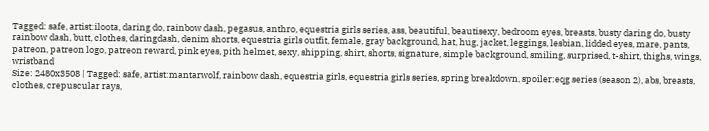Tagged: safe, artist:iloota, daring do, rainbow dash, pegasus, anthro, equestria girls series, ass, beautiful, beautisexy, bedroom eyes, breasts, busty daring do, busty rainbow dash, butt, clothes, daringdash, denim shorts, equestria girls outfit, female, gray background, hat, hug, jacket, leggings, lesbian, lidded eyes, mare, pants, patreon, patreon logo, patreon reward, pink eyes, pith helmet, sexy, shipping, shirt, shorts, signature, simple background, smiling, surprised, t-shirt, thighs, wings, wristband
Size: 2480x3508 | Tagged: safe, artist:mantarwolf, rainbow dash, equestria girls, equestria girls series, spring breakdown, spoiler:eqg series (season 2), abs, breasts, clothes, crepuscular rays,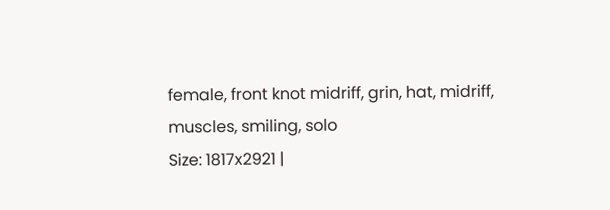female, front knot midriff, grin, hat, midriff, muscles, smiling, solo
Size: 1817x2921 |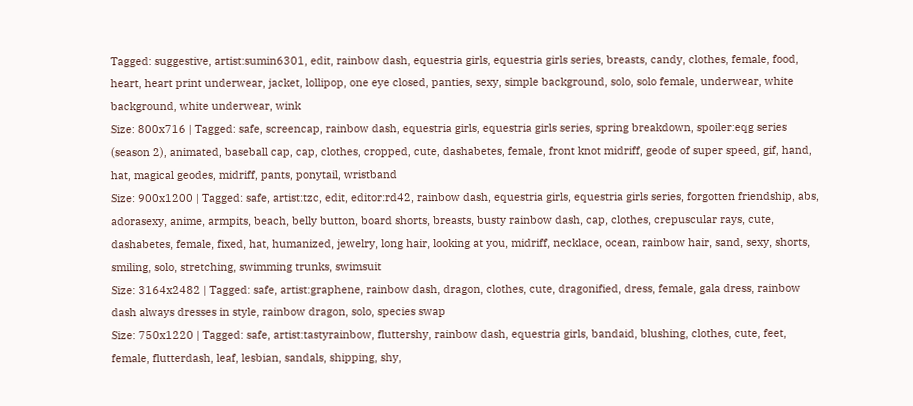Tagged: suggestive, artist:sumin6301, edit, rainbow dash, equestria girls, equestria girls series, breasts, candy, clothes, female, food, heart, heart print underwear, jacket, lollipop, one eye closed, panties, sexy, simple background, solo, solo female, underwear, white background, white underwear, wink
Size: 800x716 | Tagged: safe, screencap, rainbow dash, equestria girls, equestria girls series, spring breakdown, spoiler:eqg series (season 2), animated, baseball cap, cap, clothes, cropped, cute, dashabetes, female, front knot midriff, geode of super speed, gif, hand, hat, magical geodes, midriff, pants, ponytail, wristband
Size: 900x1200 | Tagged: safe, artist:tzc, edit, editor:rd42, rainbow dash, equestria girls, equestria girls series, forgotten friendship, abs, adorasexy, anime, armpits, beach, belly button, board shorts, breasts, busty rainbow dash, cap, clothes, crepuscular rays, cute, dashabetes, female, fixed, hat, humanized, jewelry, long hair, looking at you, midriff, necklace, ocean, rainbow hair, sand, sexy, shorts, smiling, solo, stretching, swimming trunks, swimsuit
Size: 3164x2482 | Tagged: safe, artist:graphene, rainbow dash, dragon, clothes, cute, dragonified, dress, female, gala dress, rainbow dash always dresses in style, rainbow dragon, solo, species swap
Size: 750x1220 | Tagged: safe, artist:tastyrainbow, fluttershy, rainbow dash, equestria girls, bandaid, blushing, clothes, cute, feet, female, flutterdash, leaf, lesbian, sandals, shipping, shy,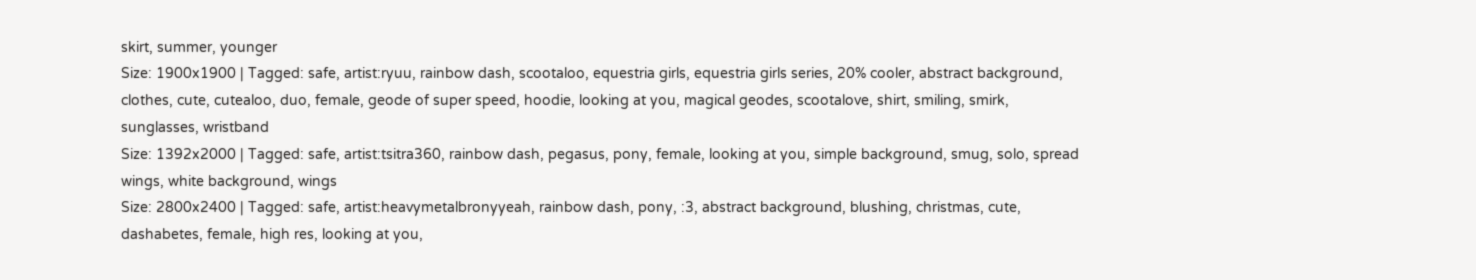skirt, summer, younger
Size: 1900x1900 | Tagged: safe, artist:ryuu, rainbow dash, scootaloo, equestria girls, equestria girls series, 20% cooler, abstract background, clothes, cute, cutealoo, duo, female, geode of super speed, hoodie, looking at you, magical geodes, scootalove, shirt, smiling, smirk, sunglasses, wristband
Size: 1392x2000 | Tagged: safe, artist:tsitra360, rainbow dash, pegasus, pony, female, looking at you, simple background, smug, solo, spread wings, white background, wings
Size: 2800x2400 | Tagged: safe, artist:heavymetalbronyyeah, rainbow dash, pony, :3, abstract background, blushing, christmas, cute, dashabetes, female, high res, looking at you,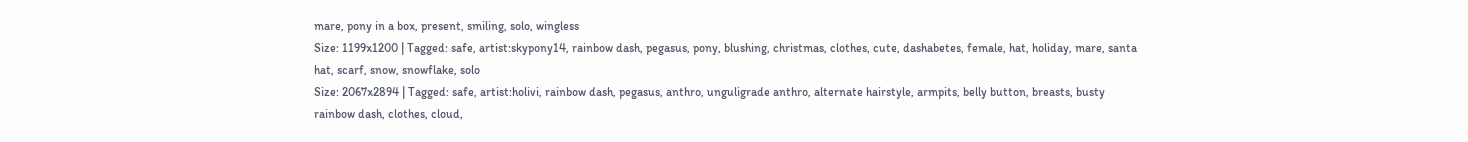mare, pony in a box, present, smiling, solo, wingless
Size: 1199x1200 | Tagged: safe, artist:skypony14, rainbow dash, pegasus, pony, blushing, christmas, clothes, cute, dashabetes, female, hat, holiday, mare, santa hat, scarf, snow, snowflake, solo
Size: 2067x2894 | Tagged: safe, artist:holivi, rainbow dash, pegasus, anthro, unguligrade anthro, alternate hairstyle, armpits, belly button, breasts, busty rainbow dash, clothes, cloud,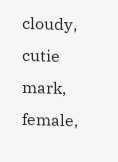cloudy, cutie mark, female,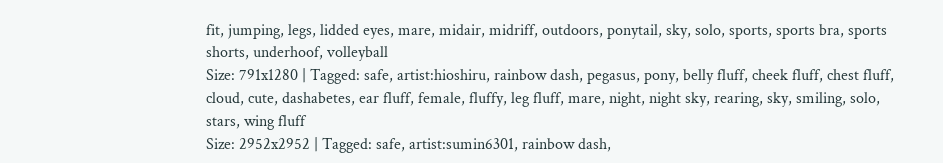fit, jumping, legs, lidded eyes, mare, midair, midriff, outdoors, ponytail, sky, solo, sports, sports bra, sports shorts, underhoof, volleyball
Size: 791x1280 | Tagged: safe, artist:hioshiru, rainbow dash, pegasus, pony, belly fluff, cheek fluff, chest fluff, cloud, cute, dashabetes, ear fluff, female, fluffy, leg fluff, mare, night, night sky, rearing, sky, smiling, solo, stars, wing fluff
Size: 2952x2952 | Tagged: safe, artist:sumin6301, rainbow dash,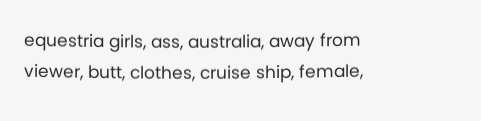equestria girls, ass, australia, away from viewer, butt, clothes, cruise ship, female,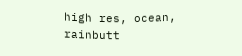high res, ocean, rainbutt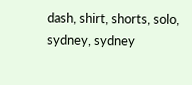dash, shirt, shorts, solo, sydney, sydney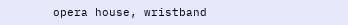opera house, wristband